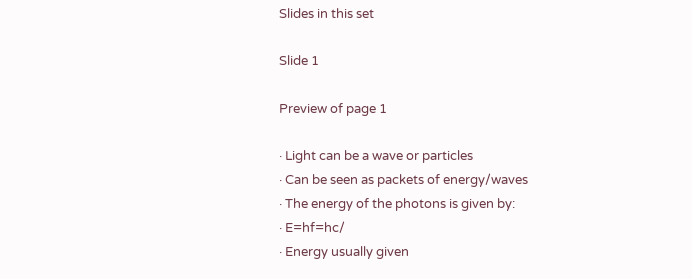Slides in this set

Slide 1

Preview of page 1

· Light can be a wave or particles
· Can be seen as packets of energy/waves
· The energy of the photons is given by:
· E=hf=hc/
· Energy usually given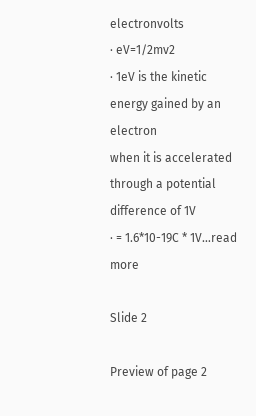electronvolts
· eV=1/2mv2
· 1eV is the kinetic energy gained by an electron
when it is accelerated through a potential
difference of 1V
· = 1.6*10-19C * 1V…read more

Slide 2

Preview of page 2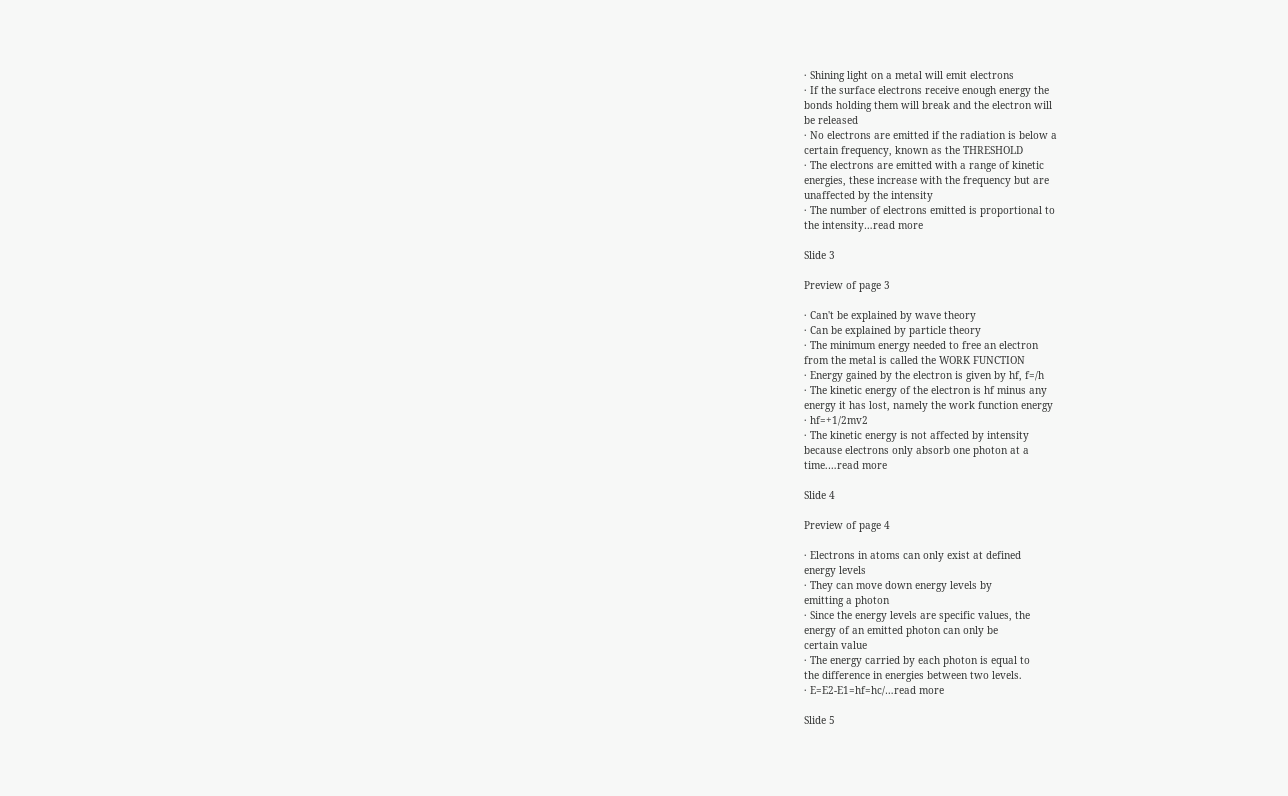· Shining light on a metal will emit electrons
· If the surface electrons receive enough energy the
bonds holding them will break and the electron will
be released
· No electrons are emitted if the radiation is below a
certain frequency, known as the THRESHOLD
· The electrons are emitted with a range of kinetic
energies, these increase with the frequency but are
unaffected by the intensity
· The number of electrons emitted is proportional to
the intensity…read more

Slide 3

Preview of page 3

· Can't be explained by wave theory
· Can be explained by particle theory
· The minimum energy needed to free an electron
from the metal is called the WORK FUNCTION
· Energy gained by the electron is given by hf, f=/h
· The kinetic energy of the electron is hf minus any
energy it has lost, namely the work function energy
· hf=+1/2mv2
· The kinetic energy is not affected by intensity
because electrons only absorb one photon at a
time.…read more

Slide 4

Preview of page 4

· Electrons in atoms can only exist at defined
energy levels
· They can move down energy levels by
emitting a photon
· Since the energy levels are specific values, the
energy of an emitted photon can only be
certain value
· The energy carried by each photon is equal to
the difference in energies between two levels.
· E=E2-E1=hf=hc/…read more

Slide 5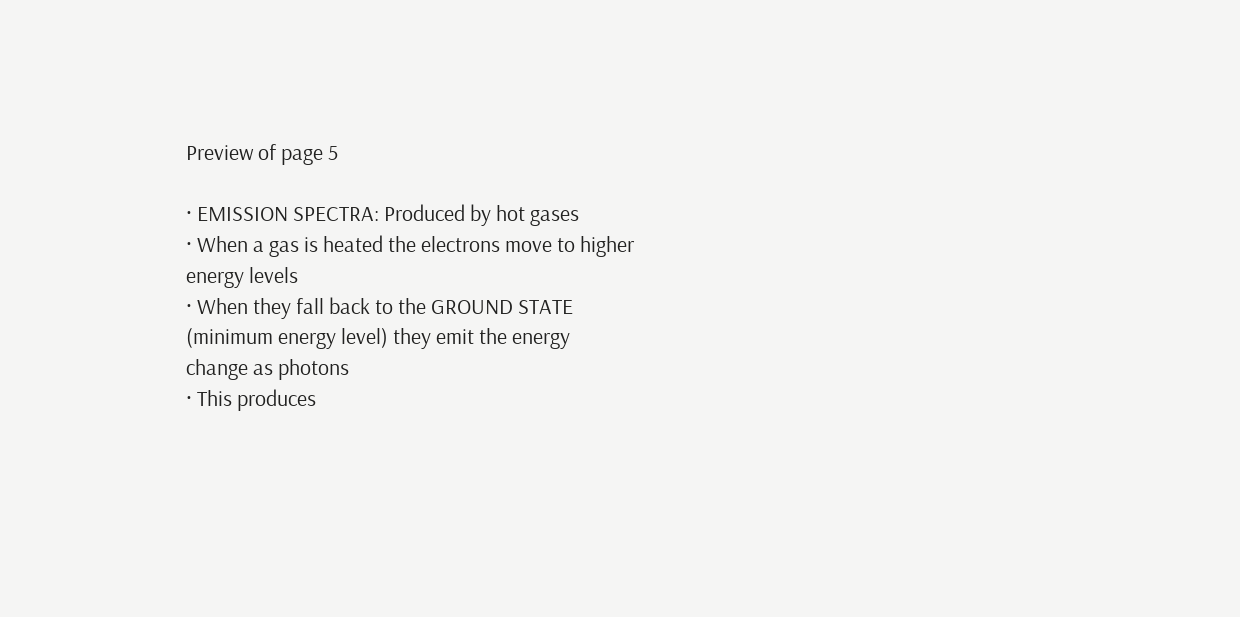Preview of page 5

· EMISSION SPECTRA: Produced by hot gases
· When a gas is heated the electrons move to higher
energy levels
· When they fall back to the GROUND STATE
(minimum energy level) they emit the energy
change as photons
· This produces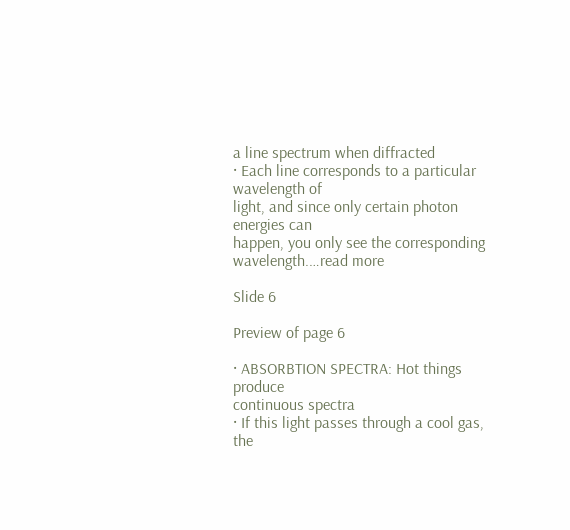a line spectrum when diffracted
· Each line corresponds to a particular wavelength of
light, and since only certain photon energies can
happen, you only see the corresponding
wavelength.…read more

Slide 6

Preview of page 6

· ABSORBTION SPECTRA: Hot things produce
continuous spectra
· If this light passes through a cool gas, the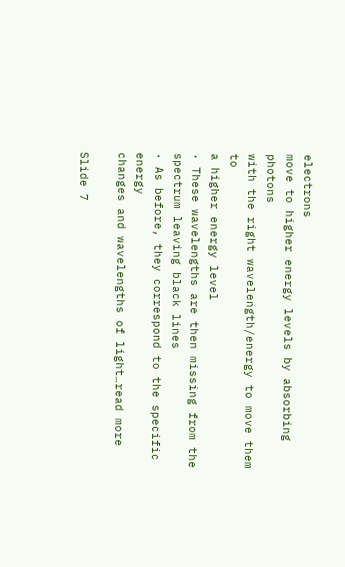electrons
move to higher energy levels by absorbing photons
with the right wavelength/energy to move them to
a higher energy level
· These wavelengths are then missing from the
spectrum leaving black lines
· As before, they correspond to the specific energy
changes and wavelengths of light…read more

Slide 7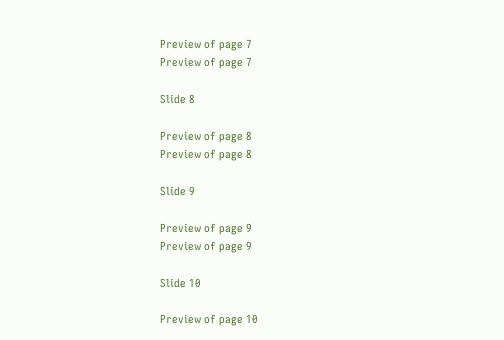Preview of page 7
Preview of page 7

Slide 8

Preview of page 8
Preview of page 8

Slide 9

Preview of page 9
Preview of page 9

Slide 10

Preview of page 10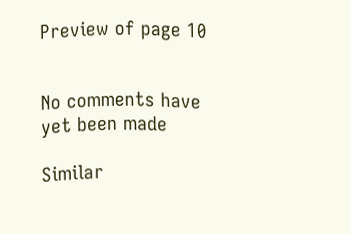Preview of page 10


No comments have yet been made

Similar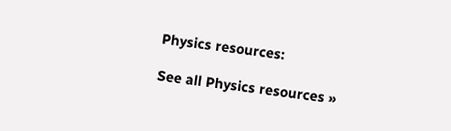Physics resources:

See all Physics resources »